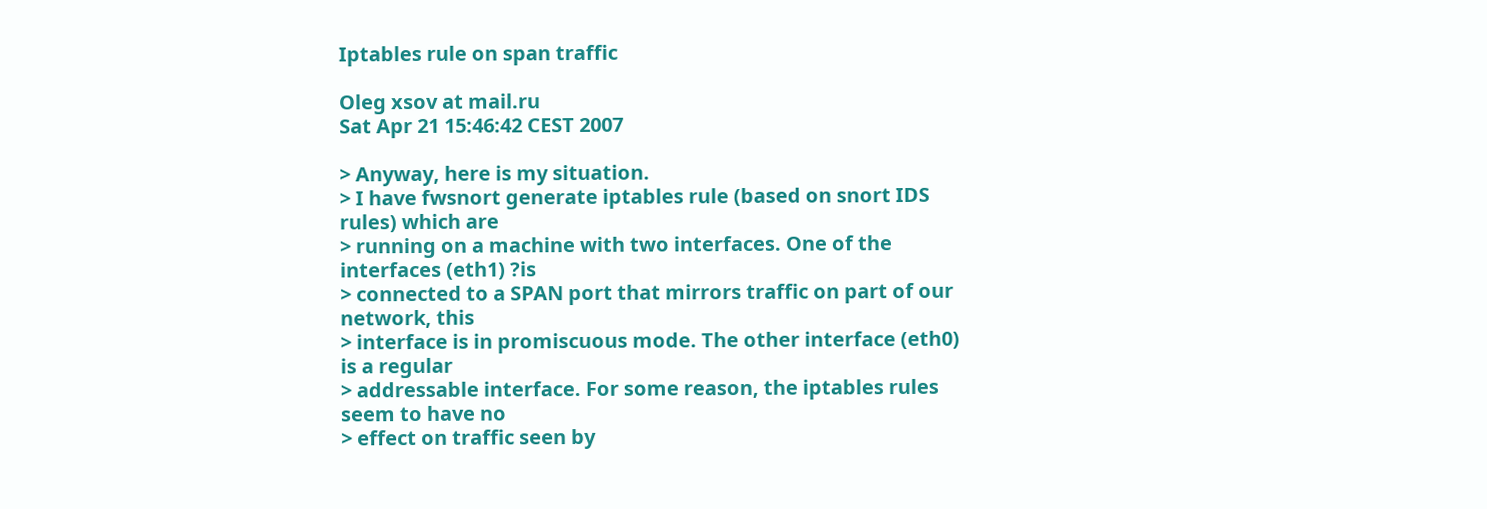Iptables rule on span traffic

Oleg xsov at mail.ru
Sat Apr 21 15:46:42 CEST 2007

> Anyway, here is my situation.
> I have fwsnort generate iptables rule (based on snort IDS rules) which are
> running on a machine with two interfaces. One of the interfaces (eth1) ?is
> connected to a SPAN port that mirrors traffic on part of our network, this
> interface is in promiscuous mode. The other interface (eth0) is a regular
> addressable interface. For some reason, the iptables rules seem to have no
> effect on traffic seen by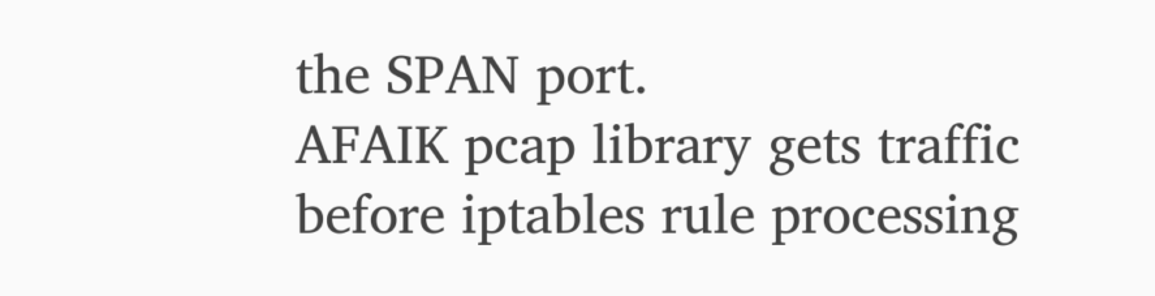the SPAN port.
AFAIK pcap library gets traffic before iptables rule processing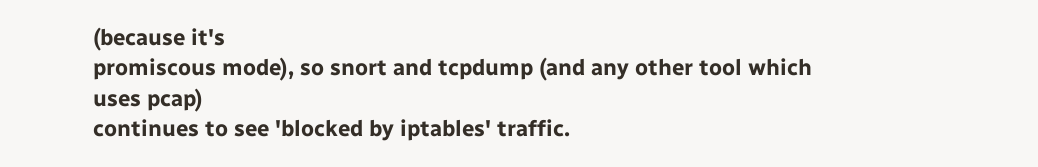(because it's
promiscous mode), so snort and tcpdump (and any other tool which uses pcap)
continues to see 'blocked by iptables' traffic.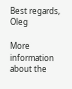Best regards, Oleg

More information about the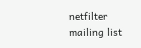netfilter mailing list